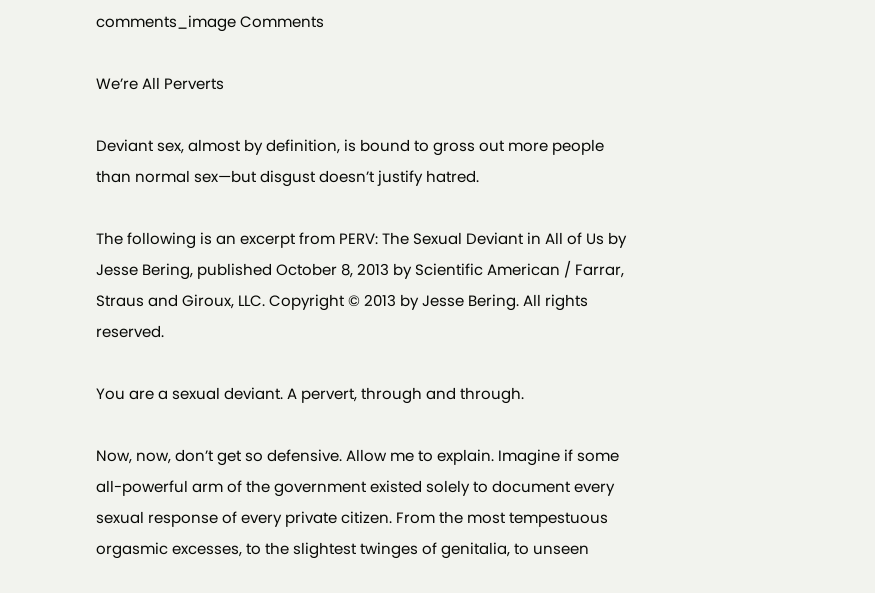comments_image Comments

We’re All Perverts

Deviant sex, almost by definition, is bound to gross out more people than normal sex—but disgust doesn’t justify hatred.

The following is an excerpt from PERV: The Sexual Deviant in All of Us by Jesse Bering, published October 8, 2013 by Scientific American / Farrar, Straus and Giroux, LLC. Copyright © 2013 by Jesse Bering. All rights reserved.

You are a sexual deviant. A pervert, through and through.

Now, now, don’t get so defensive. Allow me to explain. Imagine if some all-powerful arm of the government existed solely to document every sexual response of every private citizen. From the most tempestuous orgasmic excesses, to the slightest twinges of genitalia, to unseen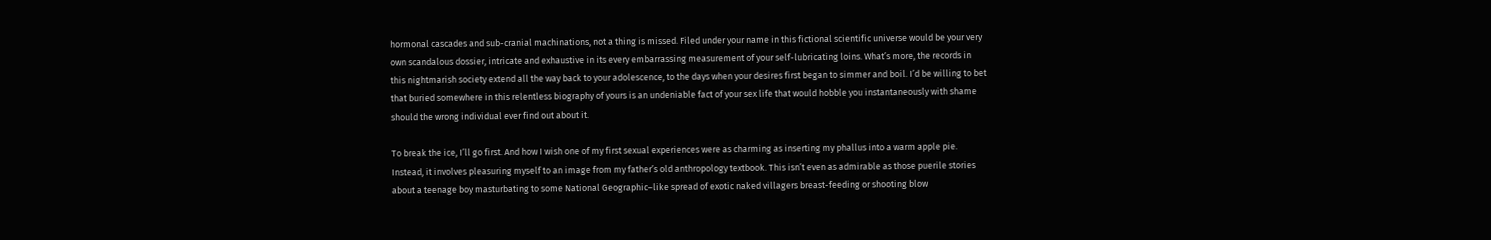hormonal cascades and sub-cranial machinations, not a thing is missed. Filed under your name in this fictional scientific universe would be your very own scandalous dossier, intricate and exhaustive in its every embarrassing measurement of your self-lubricating loins. What’s more, the records in this nightmarish society extend all the way back to your adolescence, to the days when your desires first began to simmer and boil. I’d be willing to bet that buried somewhere in this relentless biography of yours is an undeniable fact of your sex life that would hobble you instantaneously with shame should the wrong individual ever find out about it.

To break the ice, I’ll go first. And how I wish one of my first sexual experiences were as charming as inserting my phallus into a warm apple pie. Instead, it involves pleasuring myself to an image from my father’s old anthropology textbook. This isn’t even as admirable as those puerile stories about a teenage boy masturbating to some National Geographic–like spread of exotic naked villagers breast-feeding or shooting blow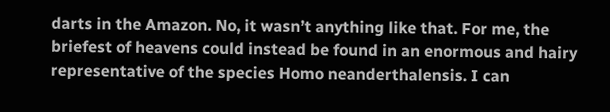darts in the Amazon. No, it wasn’t anything like that. For me, the briefest of heavens could instead be found in an enormous and hairy representative of the species Homo neanderthalensis. I can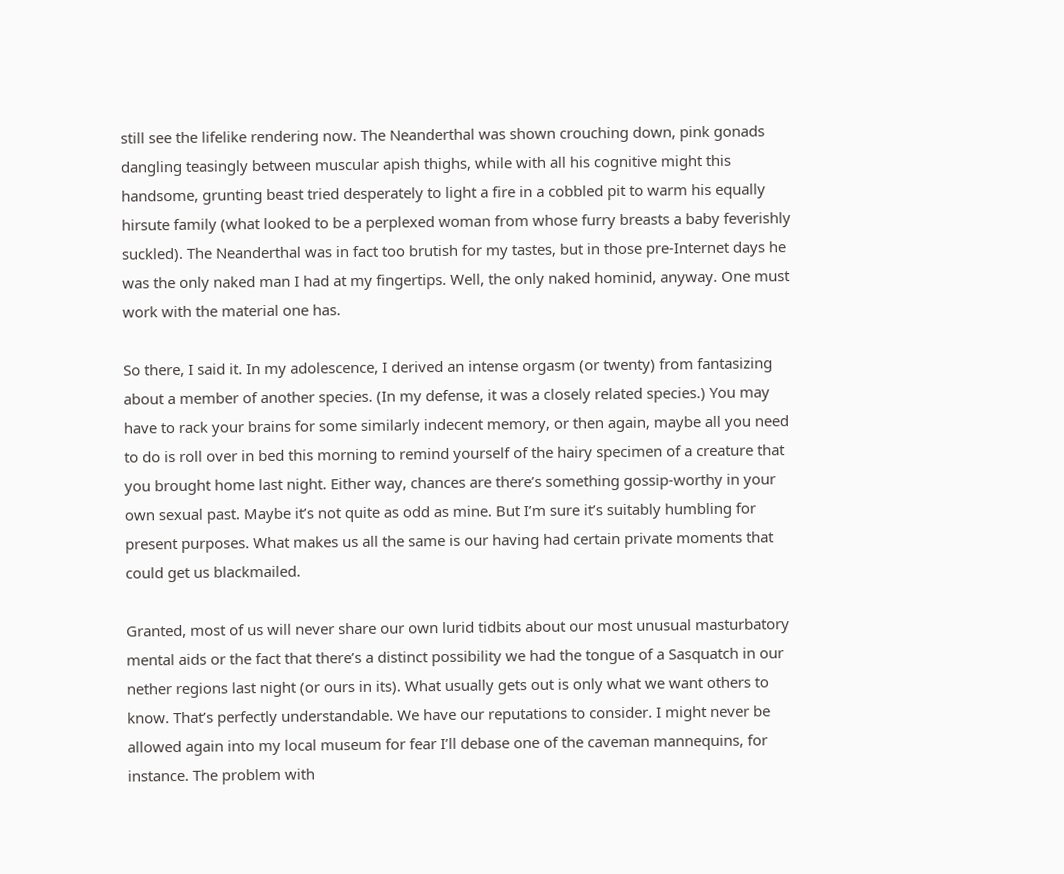still see the lifelike rendering now. The Neanderthal was shown crouching down, pink gonads dangling teasingly between muscular apish thighs, while with all his cognitive might this handsome, grunting beast tried desperately to light a fire in a cobbled pit to warm his equally hirsute family (what looked to be a perplexed woman from whose furry breasts a baby feverishly suckled). The Neanderthal was in fact too brutish for my tastes, but in those pre-Internet days he was the only naked man I had at my fingertips. Well, the only naked hominid, anyway. One must work with the material one has.

So there, I said it. In my adolescence, I derived an intense orgasm (or twenty) from fantasizing about a member of another species. (In my defense, it was a closely related species.) You may have to rack your brains for some similarly indecent memory, or then again, maybe all you need to do is roll over in bed this morning to remind yourself of the hairy specimen of a creature that you brought home last night. Either way, chances are there’s something gossip-worthy in your own sexual past. Maybe it’s not quite as odd as mine. But I’m sure it’s suitably humbling for present purposes. What makes us all the same is our having had certain private moments that could get us blackmailed.

Granted, most of us will never share our own lurid tidbits about our most unusual masturbatory mental aids or the fact that there’s a distinct possibility we had the tongue of a Sasquatch in our nether regions last night (or ours in its). What usually gets out is only what we want others to know. That’s perfectly understandable. We have our reputations to consider. I might never be allowed again into my local museum for fear I’ll debase one of the caveman mannequins, for instance. The problem with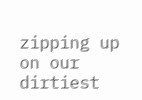zipping up on our dirtiest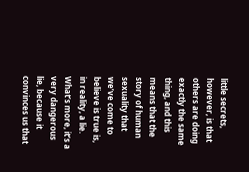little secrets, however, is that others are doing exactly the same thing, and this means that the story of human sexuality that we’ve come to believe is true is, in reality, a lie. What’s more, it’s a very dangerous lie, because it convinces us that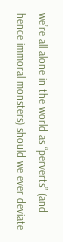we’re all alone in the world as “perverts” (and hence immoral monsters) should we ever deviate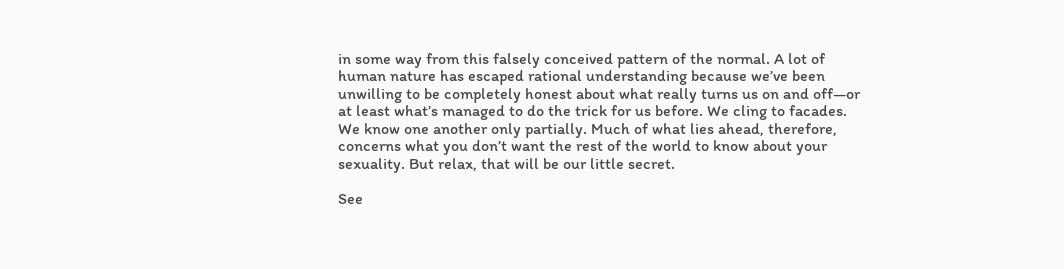in some way from this falsely conceived pattern of the normal. A lot of human nature has escaped rational understanding because we’ve been unwilling to be completely honest about what really turns us on and off—or at least what’s managed to do the trick for us before. We cling to facades. We know one another only partially. Much of what lies ahead, therefore, concerns what you don’t want the rest of the world to know about your sexuality. But relax, that will be our little secret.

See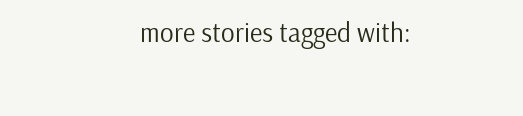more stories tagged with: